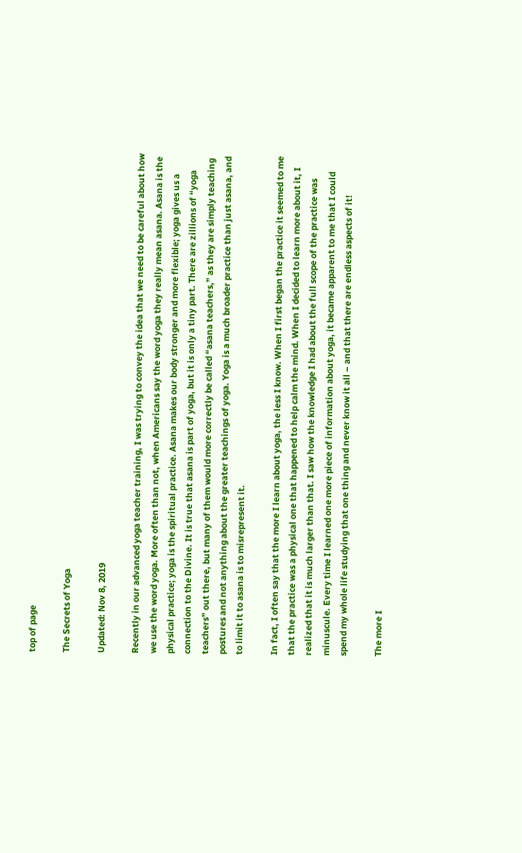top of page

The Secrets of Yoga

Updated: Nov 8, 2019

Recently in our advanced yoga teacher training, I was trying to convey the idea that we need to be careful about how we use the word yoga. More often than not, when Americans say the word yoga they really mean asana. Asana is the physical practice; yoga is the spiritual practice. Asana makes our body stronger and more flexible; yoga gives us a connection to the Divine. It is true that asana is part of yoga, but it is only a tiny part. There are zillions of “yoga teachers” out there, but many of them would more correctly be called “asana teachers,” as they are simply teaching postures and not anything about the greater teachings of yoga. Yoga is a much broader practice than just asana, and to limit it to asana is to misrepresent it.

In fact, I often say that the more I learn about yoga, the less I know. When I first began the practice it seemed to me that the practice was a physical one that happened to help calm the mind. When I decided to learn more about it, I realized that it is much larger than that. I saw how the knowledge I had about the full scope of the practice was minuscule. Every time I learned one more piece of information about yoga, it became apparent to me that I could spend my whole life studying that one thing and never know it all – and that there are endless aspects of it!

The more I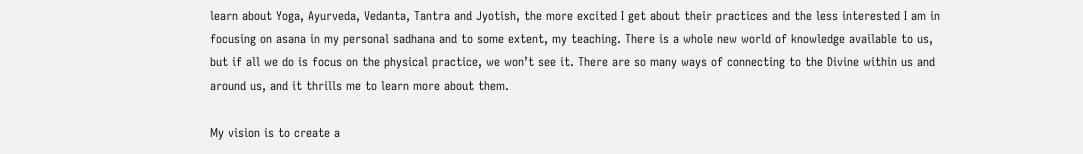learn about Yoga, Ayurveda, Vedanta, Tantra and Jyotish, the more excited I get about their practices and the less interested I am in focusing on asana in my personal sadhana and to some extent, my teaching. There is a whole new world of knowledge available to us, but if all we do is focus on the physical practice, we won’t see it. There are so many ways of connecting to the Divine within us and around us, and it thrills me to learn more about them.

My vision is to create a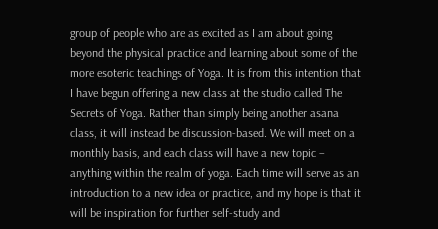group of people who are as excited as I am about going beyond the physical practice and learning about some of the more esoteric teachings of Yoga. It is from this intention that I have begun offering a new class at the studio called The Secrets of Yoga. Rather than simply being another asana class, it will instead be discussion-based. We will meet on a monthly basis, and each class will have a new topic – anything within the realm of yoga. Each time will serve as an introduction to a new idea or practice, and my hope is that it will be inspiration for further self-study and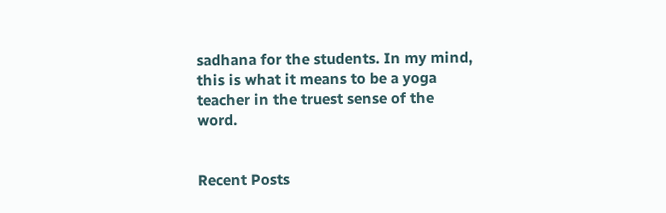sadhana for the students. In my mind, this is what it means to be a yoga teacher in the truest sense of the word.


Recent Posts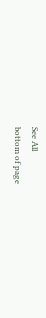See All
bottom of page